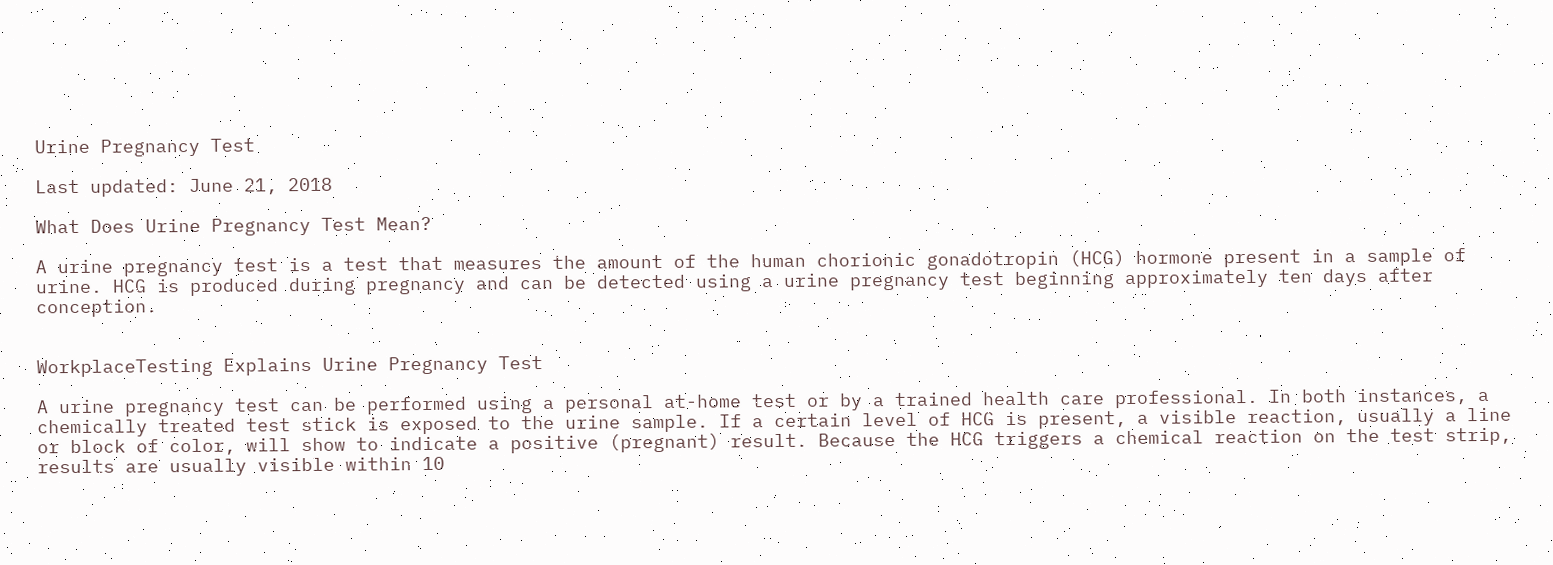Urine Pregnancy Test

Last updated: June 21, 2018

What Does Urine Pregnancy Test Mean?

A urine pregnancy test is a test that measures the amount of the human chorionic gonadotropin (HCG) hormone present in a sample of urine. HCG is produced during pregnancy and can be detected using a urine pregnancy test beginning approximately ten days after conception.


WorkplaceTesting Explains Urine Pregnancy Test

A urine pregnancy test can be performed using a personal at-home test or by a trained health care professional. In both instances, a chemically treated test stick is exposed to the urine sample. If a certain level of HCG is present, a visible reaction, usually a line or block of color, will show to indicate a positive (pregnant) result. Because the HCG triggers a chemical reaction on the test strip, results are usually visible within 10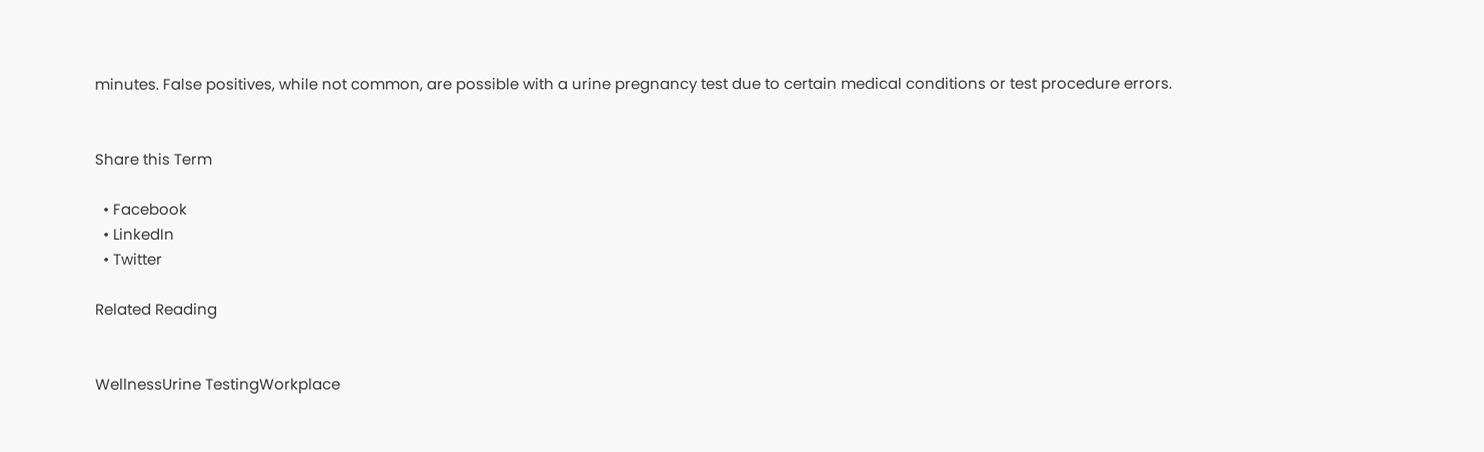minutes. False positives, while not common, are possible with a urine pregnancy test due to certain medical conditions or test procedure errors.


Share this Term

  • Facebook
  • LinkedIn
  • Twitter

Related Reading


WellnessUrine TestingWorkplace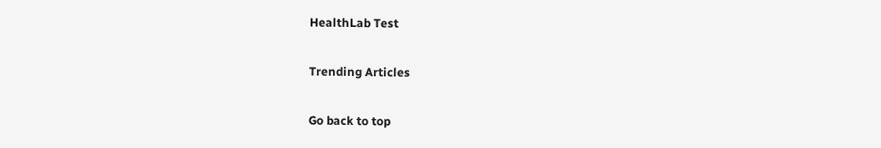HealthLab Test

Trending Articles

Go back to top